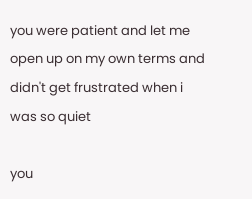you were patient and let me open up on my own terms and didn't get frustrated when i was so quiet

you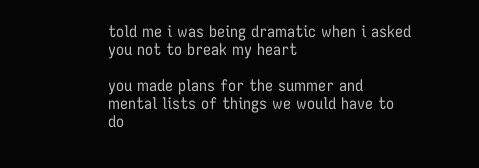told me i was being dramatic when i asked you not to break my heart

you made plans for the summer and mental lists of things we would have to do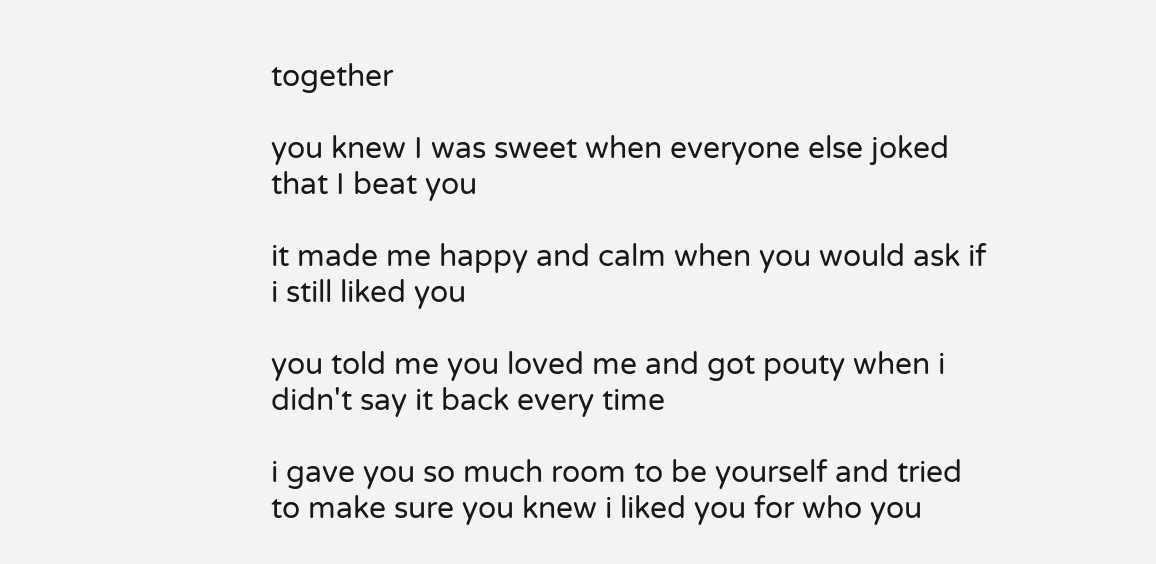together

you knew I was sweet when everyone else joked that I beat you

it made me happy and calm when you would ask if i still liked you

you told me you loved me and got pouty when i didn't say it back every time

i gave you so much room to be yourself and tried to make sure you knew i liked you for who you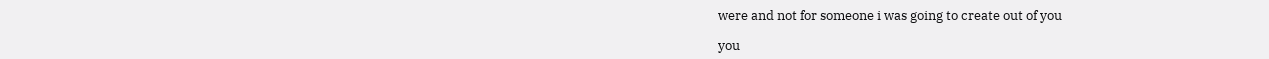were and not for someone i was going to create out of you

you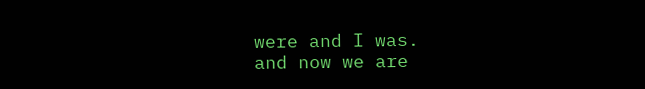were and I was.
and now we are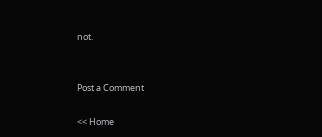not.


Post a Comment

<< Home